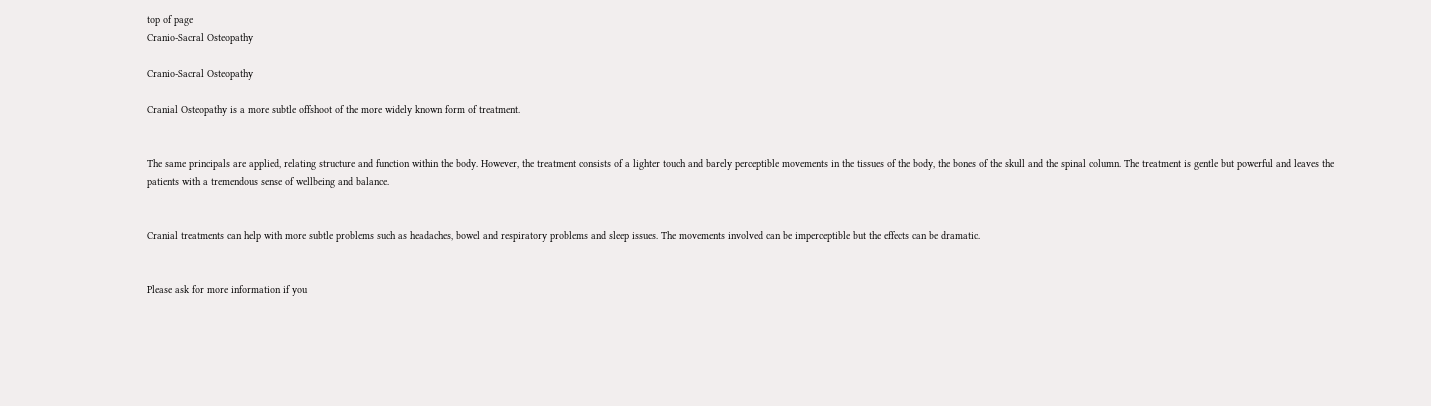top of page
Cranio-Sacral Osteopathy

Cranio-Sacral Osteopathy

Cranial Osteopathy is a more subtle offshoot of the more widely known form of treatment.


The same principals are applied, relating structure and function within the body. However, the treatment consists of a lighter touch and barely perceptible movements in the tissues of the body, the bones of the skull and the spinal column. The treatment is gentle but powerful and leaves the patients with a tremendous sense of wellbeing and balance.


Cranial treatments can help with more subtle problems such as headaches, bowel and respiratory problems and sleep issues. The movements involved can be imperceptible but the effects can be dramatic.


Please ask for more information if you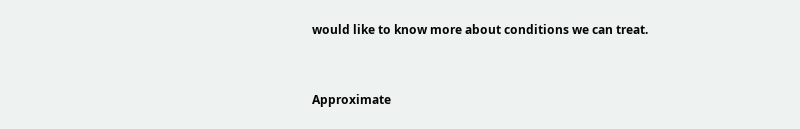would like to know more about conditions we can treat.


Approximate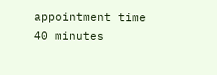appointment time 40 minutes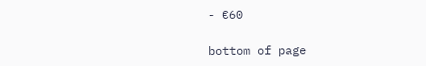- €60

bottom of page